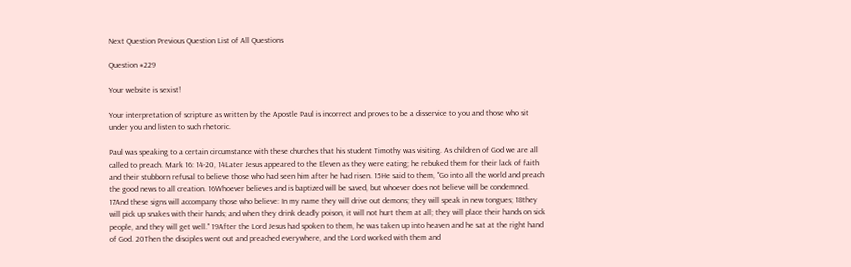Next Question Previous Question List of All Questions

Question #229

Your website is sexist!

Your interpretation of scripture as written by the Apostle Paul is incorrect and proves to be a disservice to you and those who sit under you and listen to such rhetoric.

Paul was speaking to a certain circumstance with these churches that his student Timothy was visiting. As children of God we are all called to preach. Mark 16: 14-20, 14Later Jesus appeared to the Eleven as they were eating; he rebuked them for their lack of faith and their stubborn refusal to believe those who had seen him after he had risen. 15He said to them, "Go into all the world and preach the good news to all creation. 16Whoever believes and is baptized will be saved, but whoever does not believe will be condemned. 17And these signs will accompany those who believe: In my name they will drive out demons; they will speak in new tongues; 18they will pick up snakes with their hands; and when they drink deadly poison, it will not hurt them at all; they will place their hands on sick people, and they will get well." 19After the Lord Jesus had spoken to them, he was taken up into heaven and he sat at the right hand of God. 20Then the disciples went out and preached everywhere, and the Lord worked with them and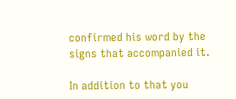confirmed his word by the signs that accompanied it.

In addition to that you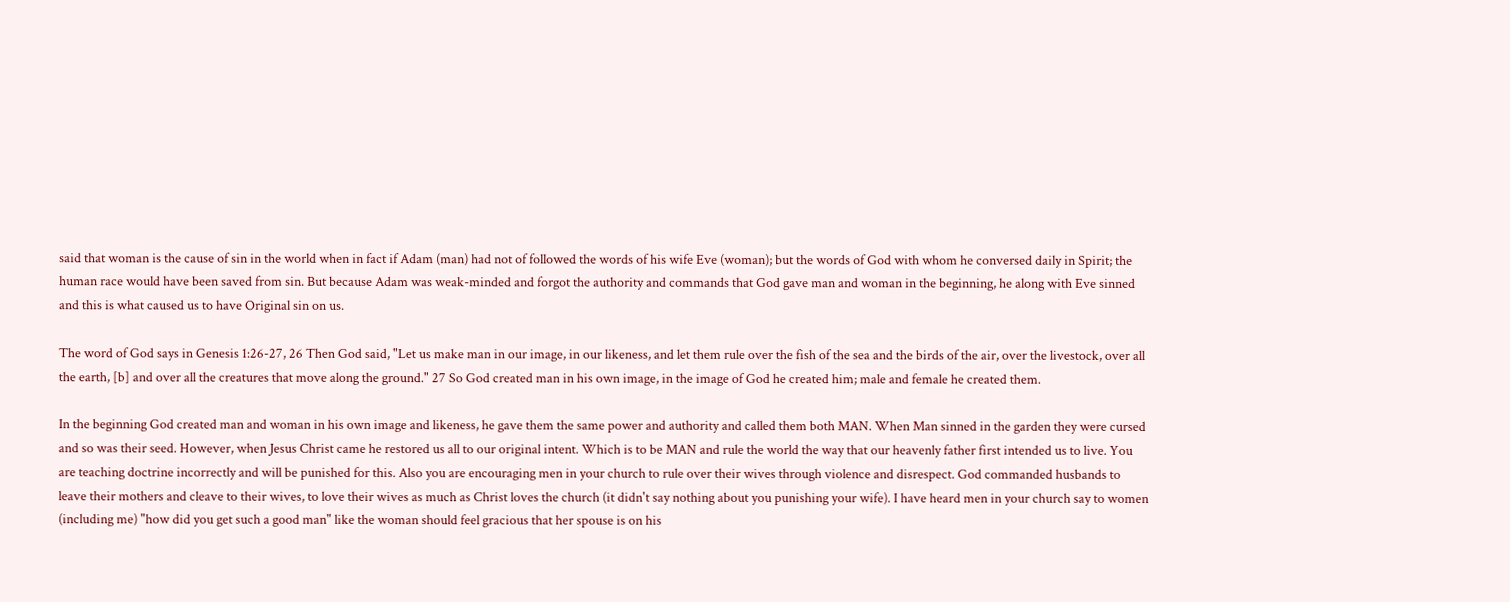said that woman is the cause of sin in the world when in fact if Adam (man) had not of followed the words of his wife Eve (woman); but the words of God with whom he conversed daily in Spirit; the human race would have been saved from sin. But because Adam was weak-minded and forgot the authority and commands that God gave man and woman in the beginning, he along with Eve sinned and this is what caused us to have Original sin on us.

The word of God says in Genesis 1:26-27, 26 Then God said, "Let us make man in our image, in our likeness, and let them rule over the fish of the sea and the birds of the air, over the livestock, over all the earth, [b] and over all the creatures that move along the ground." 27 So God created man in his own image, in the image of God he created him; male and female he created them.

In the beginning God created man and woman in his own image and likeness, he gave them the same power and authority and called them both MAN. When Man sinned in the garden they were cursed and so was their seed. However, when Jesus Christ came he restored us all to our original intent. Which is to be MAN and rule the world the way that our heavenly father first intended us to live. You are teaching doctrine incorrectly and will be punished for this. Also you are encouraging men in your church to rule over their wives through violence and disrespect. God commanded husbands to leave their mothers and cleave to their wives, to love their wives as much as Christ loves the church (it didn't say nothing about you punishing your wife). I have heard men in your church say to women (including me) "how did you get such a good man" like the woman should feel gracious that her spouse is on his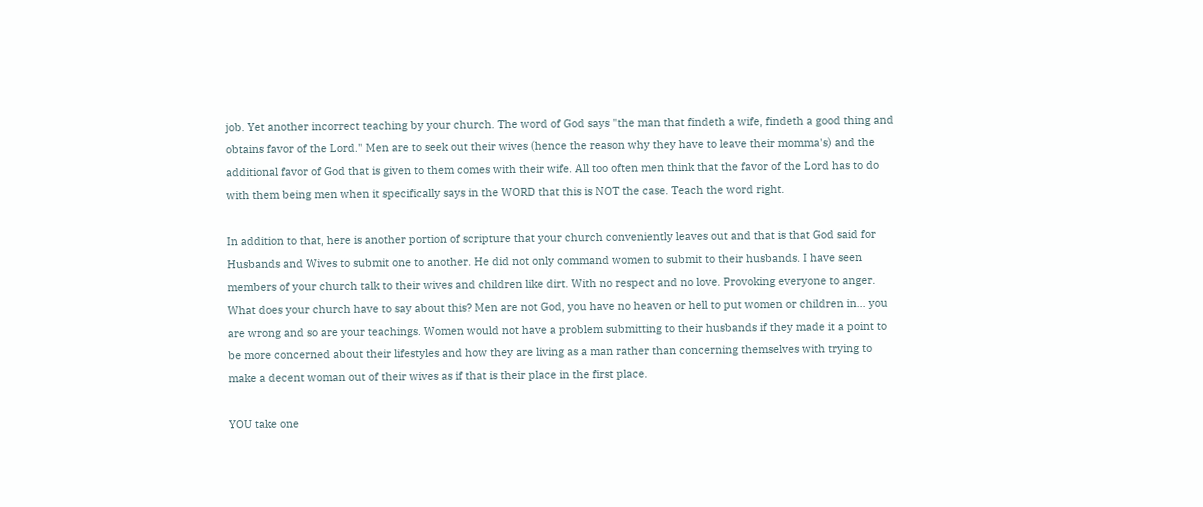job. Yet another incorrect teaching by your church. The word of God says "the man that findeth a wife, findeth a good thing and obtains favor of the Lord." Men are to seek out their wives (hence the reason why they have to leave their momma's) and the additional favor of God that is given to them comes with their wife. All too often men think that the favor of the Lord has to do with them being men when it specifically says in the WORD that this is NOT the case. Teach the word right.

In addition to that, here is another portion of scripture that your church conveniently leaves out and that is that God said for Husbands and Wives to submit one to another. He did not only command women to submit to their husbands. I have seen members of your church talk to their wives and children like dirt. With no respect and no love. Provoking everyone to anger. What does your church have to say about this? Men are not God, you have no heaven or hell to put women or children in... you are wrong and so are your teachings. Women would not have a problem submitting to their husbands if they made it a point to be more concerned about their lifestyles and how they are living as a man rather than concerning themselves with trying to make a decent woman out of their wives as if that is their place in the first place.

YOU take one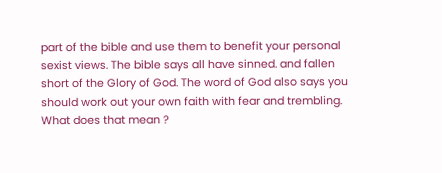part of the bible and use them to benefit your personal sexist views. The bible says all have sinned. and fallen short of the Glory of God. The word of God also says you should work out your own faith with fear and trembling. What does that mean ?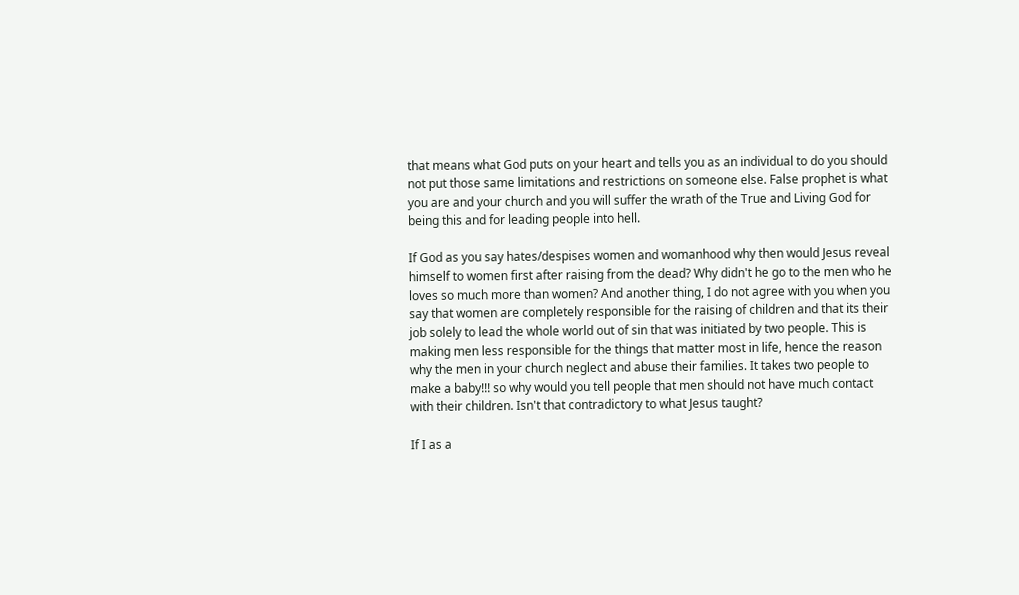that means what God puts on your heart and tells you as an individual to do you should not put those same limitations and restrictions on someone else. False prophet is what you are and your church and you will suffer the wrath of the True and Living God for being this and for leading people into hell.

If God as you say hates/despises women and womanhood why then would Jesus reveal himself to women first after raising from the dead? Why didn't he go to the men who he loves so much more than women? And another thing, I do not agree with you when you say that women are completely responsible for the raising of children and that its their job solely to lead the whole world out of sin that was initiated by two people. This is making men less responsible for the things that matter most in life, hence the reason why the men in your church neglect and abuse their families. It takes two people to make a baby!!! so why would you tell people that men should not have much contact with their children. Isn't that contradictory to what Jesus taught?

If I as a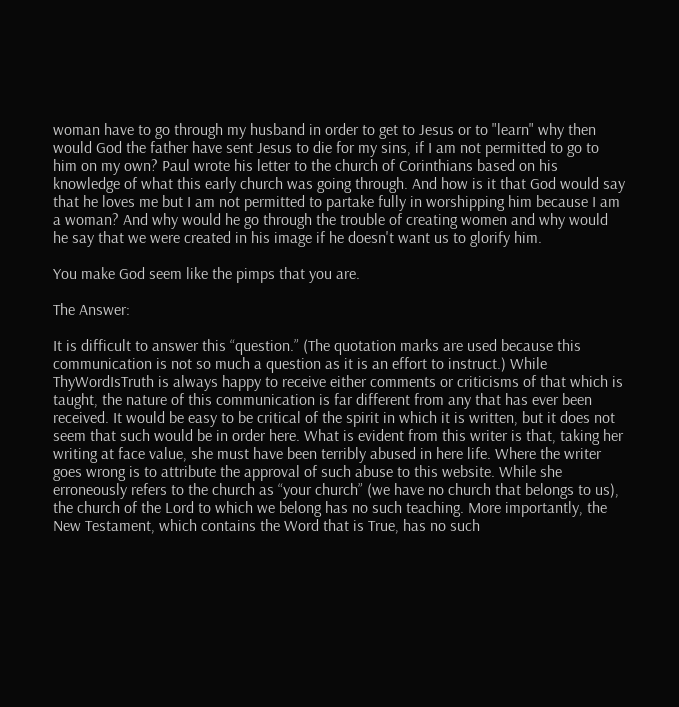woman have to go through my husband in order to get to Jesus or to "learn" why then would God the father have sent Jesus to die for my sins, if I am not permitted to go to him on my own? Paul wrote his letter to the church of Corinthians based on his knowledge of what this early church was going through. And how is it that God would say that he loves me but I am not permitted to partake fully in worshipping him because I am a woman? And why would he go through the trouble of creating women and why would he say that we were created in his image if he doesn't want us to glorify him.

You make God seem like the pimps that you are.

The Answer:

It is difficult to answer this “question.” (The quotation marks are used because this communication is not so much a question as it is an effort to instruct.) While ThyWordIsTruth is always happy to receive either comments or criticisms of that which is taught, the nature of this communication is far different from any that has ever been received. It would be easy to be critical of the spirit in which it is written, but it does not seem that such would be in order here. What is evident from this writer is that, taking her writing at face value, she must have been terribly abused in here life. Where the writer goes wrong is to attribute the approval of such abuse to this website. While she erroneously refers to the church as “your church” (we have no church that belongs to us), the church of the Lord to which we belong has no such teaching. More importantly, the New Testament, which contains the Word that is True, has no such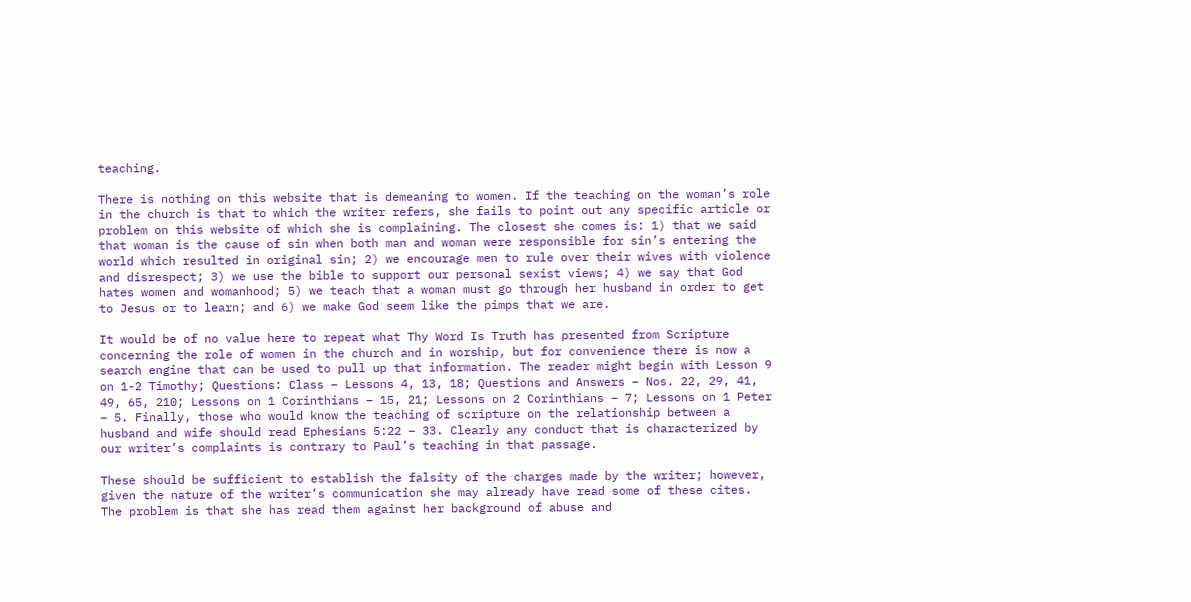teaching.

There is nothing on this website that is demeaning to women. If the teaching on the woman’s role in the church is that to which the writer refers, she fails to point out any specific article or problem on this website of which she is complaining. The closest she comes is: 1) that we said that woman is the cause of sin when both man and woman were responsible for sin’s entering the world which resulted in original sin; 2) we encourage men to rule over their wives with violence and disrespect; 3) we use the bible to support our personal sexist views; 4) we say that God hates women and womanhood; 5) we teach that a woman must go through her husband in order to get to Jesus or to learn; and 6) we make God seem like the pimps that we are.

It would be of no value here to repeat what Thy Word Is Truth has presented from Scripture concerning the role of women in the church and in worship, but for convenience there is now a search engine that can be used to pull up that information. The reader might begin with Lesson 9 on 1-2 Timothy; Questions: Class – Lessons 4, 13, 18; Questions and Answers – Nos. 22, 29, 41, 49, 65, 210; Lessons on 1 Corinthians – 15, 21; Lessons on 2 Corinthians – 7; Lessons on 1 Peter – 5. Finally, those who would know the teaching of scripture on the relationship between a husband and wife should read Ephesians 5:22 – 33. Clearly any conduct that is characterized by our writer’s complaints is contrary to Paul’s teaching in that passage.

These should be sufficient to establish the falsity of the charges made by the writer; however, given the nature of the writer’s communication she may already have read some of these cites. The problem is that she has read them against her background of abuse and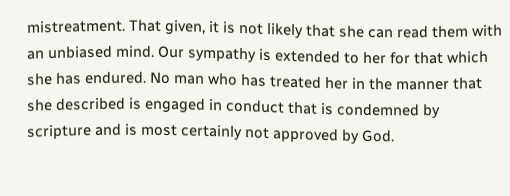mistreatment. That given, it is not likely that she can read them with an unbiased mind. Our sympathy is extended to her for that which she has endured. No man who has treated her in the manner that she described is engaged in conduct that is condemned by scripture and is most certainly not approved by God.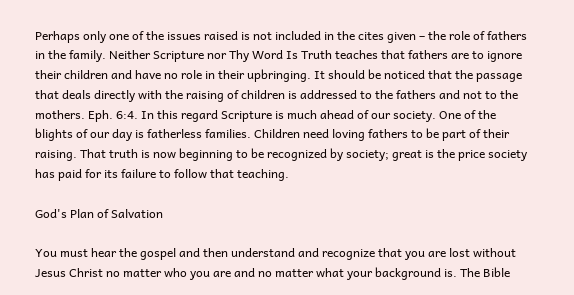Perhaps only one of the issues raised is not included in the cites given – the role of fathers in the family. Neither Scripture nor Thy Word Is Truth teaches that fathers are to ignore their children and have no role in their upbringing. It should be noticed that the passage that deals directly with the raising of children is addressed to the fathers and not to the mothers. Eph. 6:4. In this regard Scripture is much ahead of our society. One of the blights of our day is fatherless families. Children need loving fathers to be part of their raising. That truth is now beginning to be recognized by society; great is the price society has paid for its failure to follow that teaching.

God's Plan of Salvation

You must hear the gospel and then understand and recognize that you are lost without Jesus Christ no matter who you are and no matter what your background is. The Bible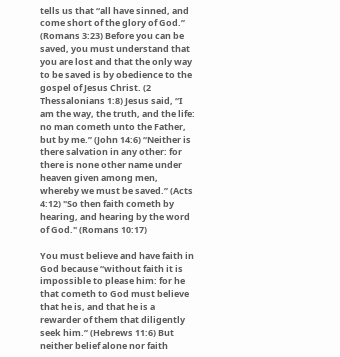tells us that “all have sinned, and come short of the glory of God.” (Romans 3:23) Before you can be saved, you must understand that you are lost and that the only way to be saved is by obedience to the gospel of Jesus Christ. (2 Thessalonians 1:8) Jesus said, “I am the way, the truth, and the life: no man cometh unto the Father, but by me.” (John 14:6) “Neither is there salvation in any other: for there is none other name under heaven given among men, whereby we must be saved.” (Acts 4:12) "So then faith cometh by hearing, and hearing by the word of God." (Romans 10:17)

You must believe and have faith in God because “without faith it is impossible to please him: for he that cometh to God must believe that he is, and that he is a rewarder of them that diligently seek him.” (Hebrews 11:6) But neither belief alone nor faith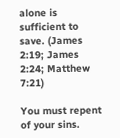alone is sufficient to save. (James 2:19; James 2:24; Matthew 7:21)

You must repent of your sins.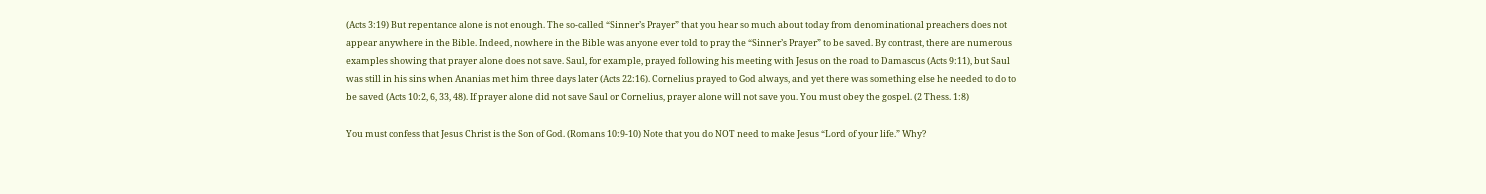(Acts 3:19) But repentance alone is not enough. The so-called “Sinner’s Prayer” that you hear so much about today from denominational preachers does not appear anywhere in the Bible. Indeed, nowhere in the Bible was anyone ever told to pray the “Sinner’s Prayer” to be saved. By contrast, there are numerous examples showing that prayer alone does not save. Saul, for example, prayed following his meeting with Jesus on the road to Damascus (Acts 9:11), but Saul was still in his sins when Ananias met him three days later (Acts 22:16). Cornelius prayed to God always, and yet there was something else he needed to do to be saved (Acts 10:2, 6, 33, 48). If prayer alone did not save Saul or Cornelius, prayer alone will not save you. You must obey the gospel. (2 Thess. 1:8)

You must confess that Jesus Christ is the Son of God. (Romans 10:9-10) Note that you do NOT need to make Jesus “Lord of your life.” Why?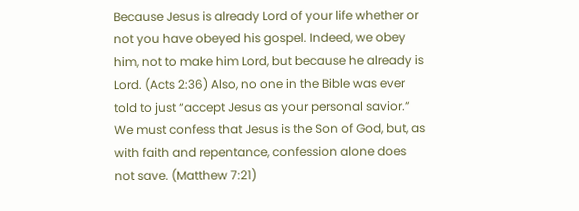Because Jesus is already Lord of your life whether or not you have obeyed his gospel. Indeed, we obey him, not to make him Lord, but because he already is Lord. (Acts 2:36) Also, no one in the Bible was ever told to just “accept Jesus as your personal savior.” We must confess that Jesus is the Son of God, but, as with faith and repentance, confession alone does not save. (Matthew 7:21)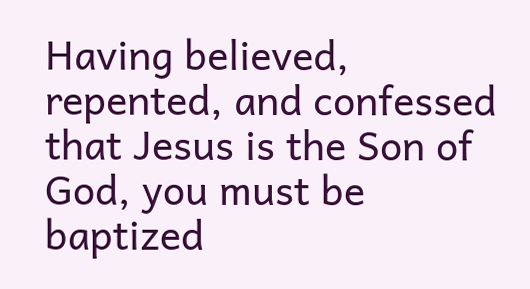Having believed, repented, and confessed that Jesus is the Son of God, you must be baptized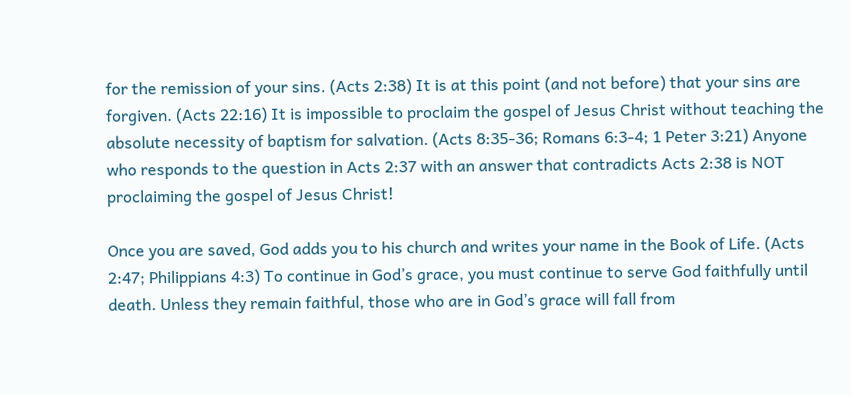for the remission of your sins. (Acts 2:38) It is at this point (and not before) that your sins are forgiven. (Acts 22:16) It is impossible to proclaim the gospel of Jesus Christ without teaching the absolute necessity of baptism for salvation. (Acts 8:35-36; Romans 6:3-4; 1 Peter 3:21) Anyone who responds to the question in Acts 2:37 with an answer that contradicts Acts 2:38 is NOT proclaiming the gospel of Jesus Christ!

Once you are saved, God adds you to his church and writes your name in the Book of Life. (Acts 2:47; Philippians 4:3) To continue in God’s grace, you must continue to serve God faithfully until death. Unless they remain faithful, those who are in God’s grace will fall from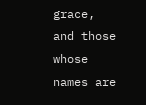grace, and those whose names are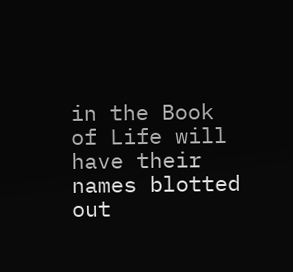in the Book of Life will have their names blotted out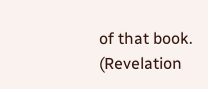of that book. (Revelation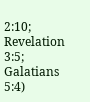2:10; Revelation 3:5; Galatians 5:4)